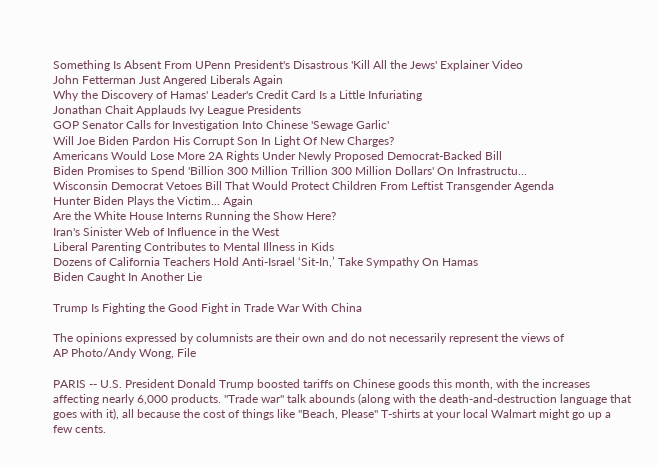Something Is Absent From UPenn President's Disastrous 'Kill All the Jews' Explainer Video
John Fetterman Just Angered Liberals Again
Why the Discovery of Hamas' Leader's Credit Card Is a Little Infuriating
Jonathan Chait Applauds Ivy League Presidents
GOP Senator Calls for Investigation Into Chinese 'Sewage Garlic'
Will Joe Biden Pardon His Corrupt Son In Light Of New Charges?
Americans Would Lose More 2A Rights Under Newly Proposed Democrat-Backed Bill
Biden Promises to Spend 'Billion 300 Million Trillion 300 Million Dollars' On Infrastructu...
Wisconsin Democrat Vetoes Bill That Would Protect Children From Leftist Transgender Agenda
Hunter Biden Plays the Victim... Again
Are the White House Interns Running the Show Here?
Iran's Sinister Web of Influence in the West
Liberal Parenting Contributes to Mental Illness in Kids
Dozens of California Teachers Hold Anti-Israel ‘Sit-In,’ Take Sympathy On Hamas
Biden Caught In Another Lie

Trump Is Fighting the Good Fight in Trade War With China

The opinions expressed by columnists are their own and do not necessarily represent the views of
AP Photo/Andy Wong, File

PARIS -- U.S. President Donald Trump boosted tariffs on Chinese goods this month, with the increases affecting nearly 6,000 products. "Trade war" talk abounds (along with the death-and-destruction language that goes with it), all because the cost of things like "Beach, Please" T-shirts at your local Walmart might go up a few cents.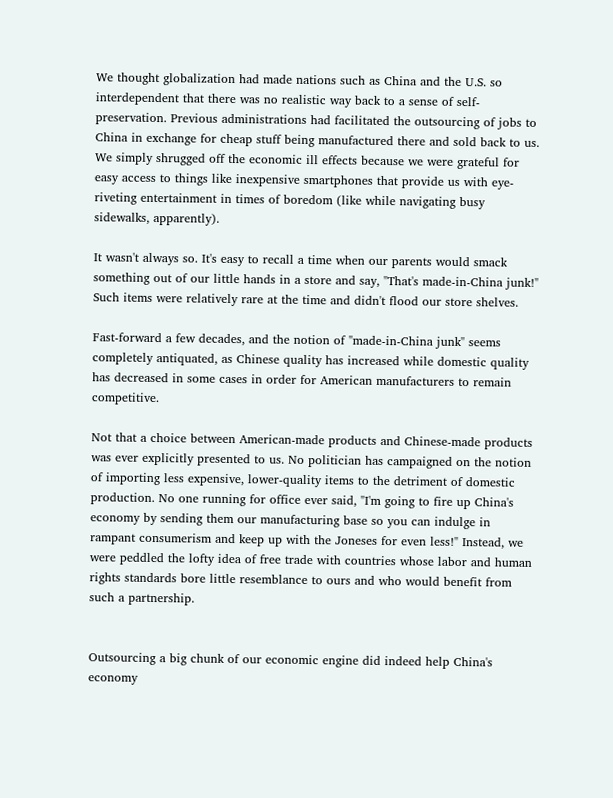We thought globalization had made nations such as China and the U.S. so interdependent that there was no realistic way back to a sense of self-preservation. Previous administrations had facilitated the outsourcing of jobs to China in exchange for cheap stuff being manufactured there and sold back to us. We simply shrugged off the economic ill effects because we were grateful for easy access to things like inexpensive smartphones that provide us with eye-riveting entertainment in times of boredom (like while navigating busy sidewalks, apparently).

It wasn't always so. It's easy to recall a time when our parents would smack something out of our little hands in a store and say, "That's made-in-China junk!" Such items were relatively rare at the time and didn't flood our store shelves.

Fast-forward a few decades, and the notion of "made-in-China junk" seems completely antiquated, as Chinese quality has increased while domestic quality has decreased in some cases in order for American manufacturers to remain competitive.

Not that a choice between American-made products and Chinese-made products was ever explicitly presented to us. No politician has campaigned on the notion of importing less expensive, lower-quality items to the detriment of domestic production. No one running for office ever said, "I'm going to fire up China's economy by sending them our manufacturing base so you can indulge in rampant consumerism and keep up with the Joneses for even less!" Instead, we were peddled the lofty idea of free trade with countries whose labor and human rights standards bore little resemblance to ours and who would benefit from such a partnership.


Outsourcing a big chunk of our economic engine did indeed help China's economy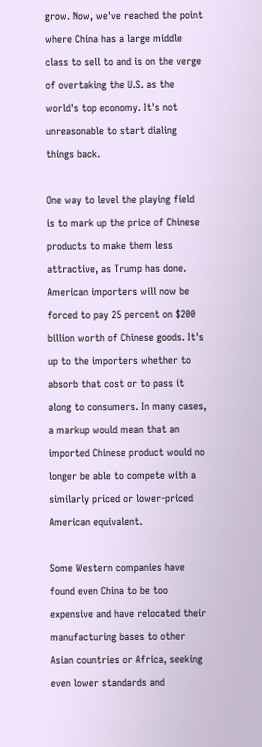grow. Now, we've reached the point where China has a large middle class to sell to and is on the verge of overtaking the U.S. as the world's top economy. It's not unreasonable to start dialing things back.

One way to level the playing field is to mark up the price of Chinese products to make them less attractive, as Trump has done. American importers will now be forced to pay 25 percent on $200 billion worth of Chinese goods. It's up to the importers whether to absorb that cost or to pass it along to consumers. In many cases, a markup would mean that an imported Chinese product would no longer be able to compete with a similarly priced or lower-priced American equivalent.

Some Western companies have found even China to be too expensive and have relocated their manufacturing bases to other Asian countries or Africa, seeking even lower standards and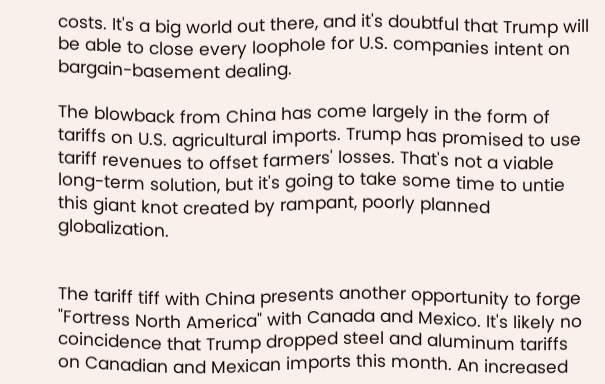costs. It's a big world out there, and it's doubtful that Trump will be able to close every loophole for U.S. companies intent on bargain-basement dealing.

The blowback from China has come largely in the form of tariffs on U.S. agricultural imports. Trump has promised to use tariff revenues to offset farmers' losses. That's not a viable long-term solution, but it's going to take some time to untie this giant knot created by rampant, poorly planned globalization.


The tariff tiff with China presents another opportunity to forge "Fortress North America" with Canada and Mexico. It's likely no coincidence that Trump dropped steel and aluminum tariffs on Canadian and Mexican imports this month. An increased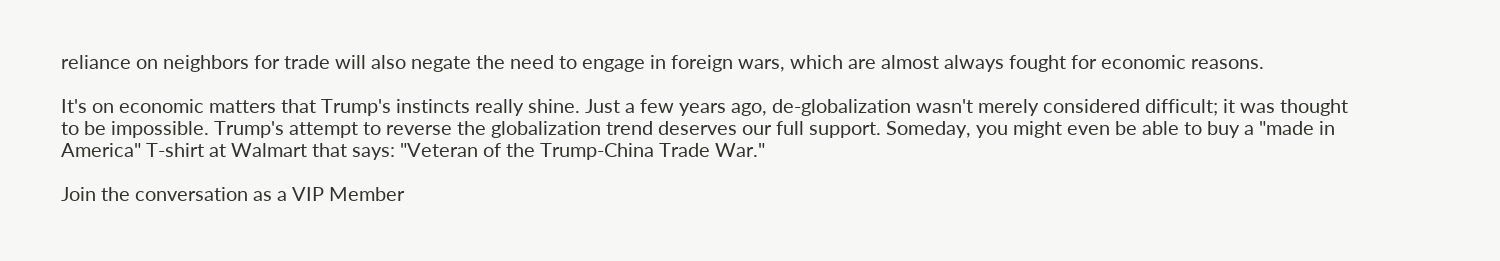reliance on neighbors for trade will also negate the need to engage in foreign wars, which are almost always fought for economic reasons.

It's on economic matters that Trump's instincts really shine. Just a few years ago, de-globalization wasn't merely considered difficult; it was thought to be impossible. Trump's attempt to reverse the globalization trend deserves our full support. Someday, you might even be able to buy a "made in America" T-shirt at Walmart that says: "Veteran of the Trump-China Trade War."

Join the conversation as a VIP Member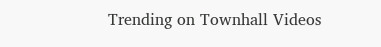Trending on Townhall Videos